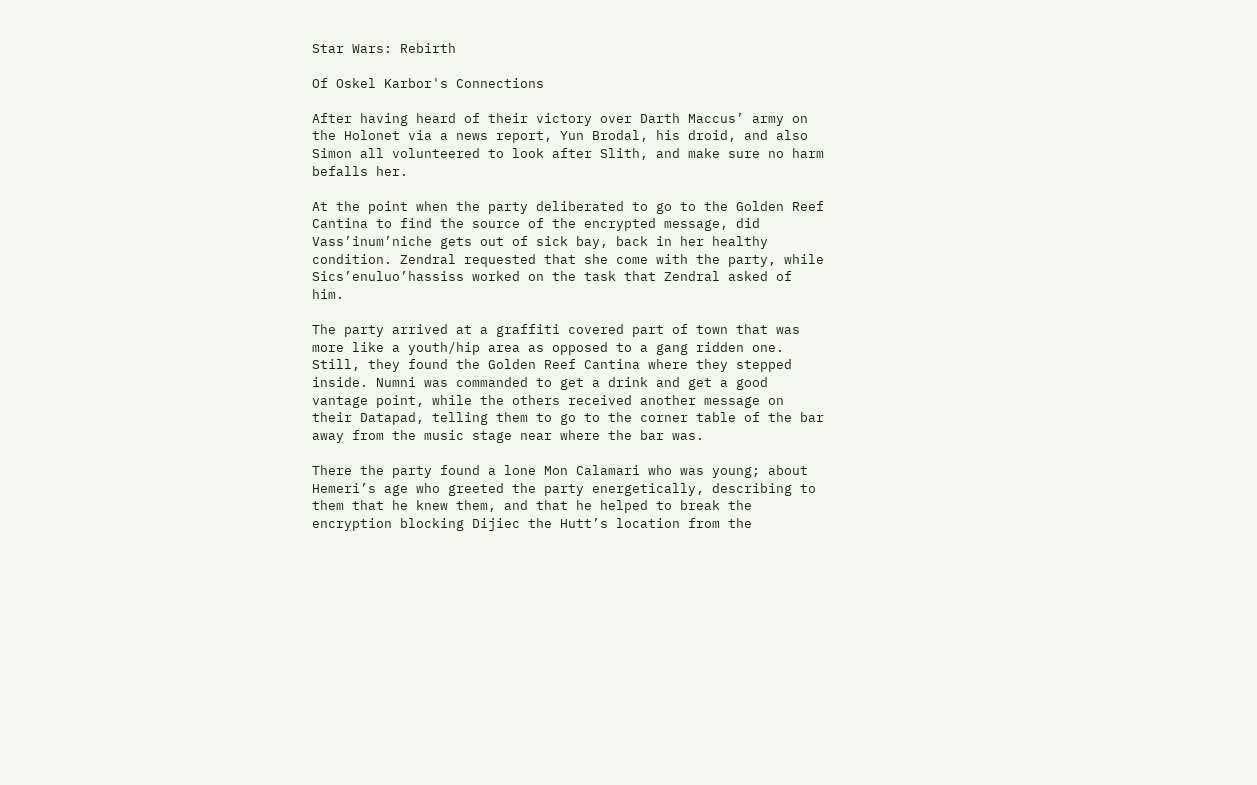Star Wars: Rebirth

Of Oskel Karbor's Connections

After having heard of their victory over Darth Maccus’ army on the Holonet via a news report, Yun Brodal, his droid, and also Simon all volunteered to look after Slith, and make sure no harm befalls her.

At the point when the party deliberated to go to the Golden Reef Cantina to find the source of the encrypted message, did Vass’inum’niche gets out of sick bay, back in her healthy condition. Zendral requested that she come with the party, while Sics’enuluo’hassiss worked on the task that Zendral asked of him.

The party arrived at a graffiti covered part of town that was more like a youth/hip area as opposed to a gang ridden one. Still, they found the Golden Reef Cantina where they stepped inside. Numni was commanded to get a drink and get a good vantage point, while the others received another message on their Datapad, telling them to go to the corner table of the bar away from the music stage near where the bar was.

There the party found a lone Mon Calamari who was young; about Hemeri’s age who greeted the party energetically, describing to them that he knew them, and that he helped to break the encryption blocking Dijiec the Hutt’s location from the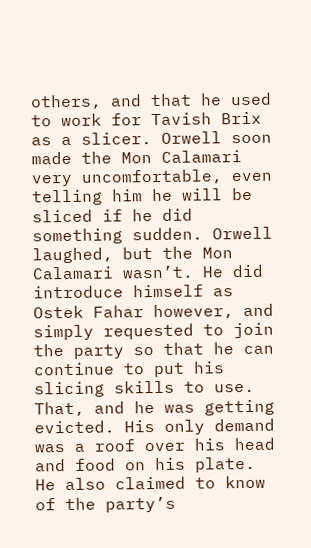others, and that he used to work for Tavish Brix as a slicer. Orwell soon made the Mon Calamari very uncomfortable, even telling him he will be sliced if he did something sudden. Orwell laughed, but the Mon Calamari wasn’t. He did introduce himself as Ostek Fahar however, and simply requested to join the party so that he can continue to put his slicing skills to use. That, and he was getting evicted. His only demand was a roof over his head and food on his plate. He also claimed to know of the party’s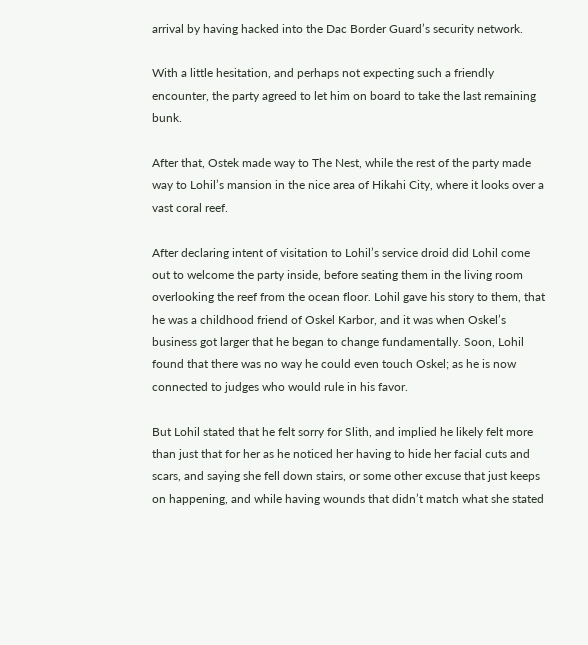arrival by having hacked into the Dac Border Guard’s security network.

With a little hesitation, and perhaps not expecting such a friendly encounter, the party agreed to let him on board to take the last remaining bunk.

After that, Ostek made way to The Nest, while the rest of the party made way to Lohil’s mansion in the nice area of Hikahi City, where it looks over a vast coral reef.

After declaring intent of visitation to Lohil’s service droid did Lohil come out to welcome the party inside, before seating them in the living room overlooking the reef from the ocean floor. Lohil gave his story to them, that he was a childhood friend of Oskel Karbor, and it was when Oskel’s business got larger that he began to change fundamentally. Soon, Lohil found that there was no way he could even touch Oskel; as he is now connected to judges who would rule in his favor.

But Lohil stated that he felt sorry for Slith, and implied he likely felt more than just that for her as he noticed her having to hide her facial cuts and scars, and saying she fell down stairs, or some other excuse that just keeps on happening, and while having wounds that didn’t match what she stated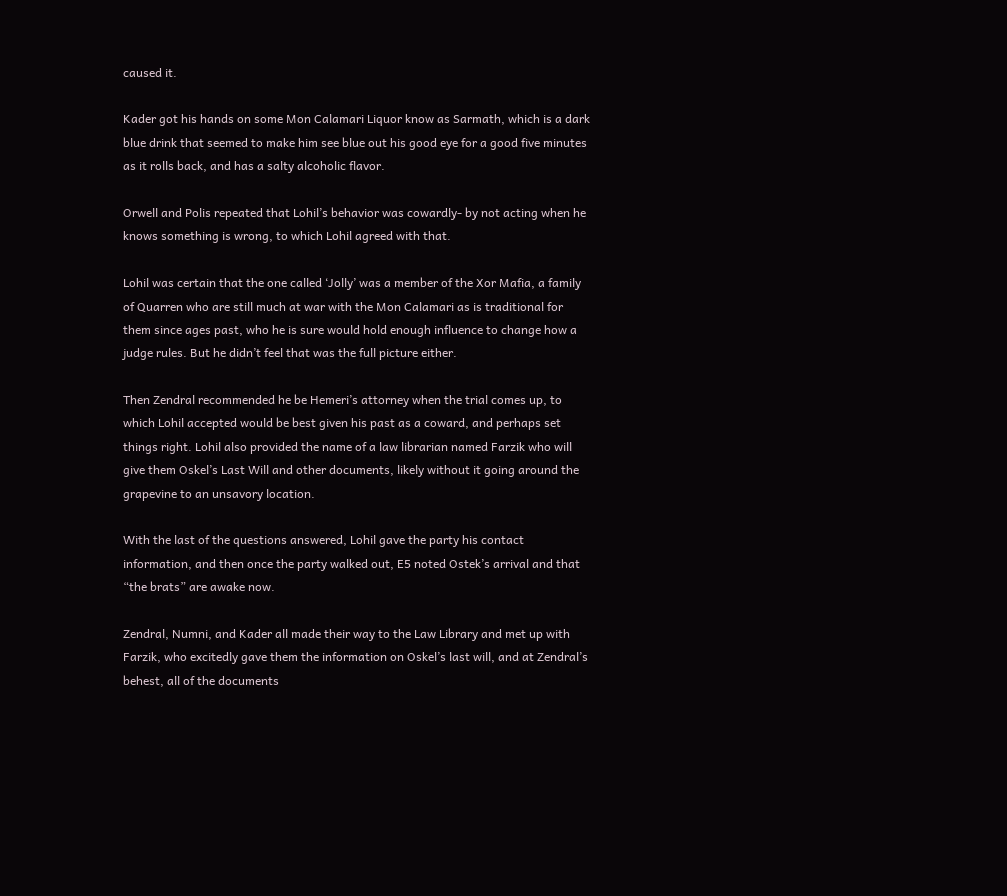caused it.

Kader got his hands on some Mon Calamari Liquor know as Sarmath, which is a dark blue drink that seemed to make him see blue out his good eye for a good five minutes as it rolls back, and has a salty alcoholic flavor.

Orwell and Polis repeated that Lohil’s behavior was cowardly- by not acting when he knows something is wrong, to which Lohil agreed with that.

Lohil was certain that the one called ‘Jolly’ was a member of the Xor Mafia, a family of Quarren who are still much at war with the Mon Calamari as is traditional for them since ages past, who he is sure would hold enough influence to change how a judge rules. But he didn’t feel that was the full picture either.

Then Zendral recommended he be Hemeri’s attorney when the trial comes up, to which Lohil accepted would be best given his past as a coward, and perhaps set things right. Lohil also provided the name of a law librarian named Farzik who will give them Oskel’s Last Will and other documents, likely without it going around the grapevine to an unsavory location.

With the last of the questions answered, Lohil gave the party his contact information, and then once the party walked out, E5 noted Ostek’s arrival and that “the brats” are awake now.

Zendral, Numni, and Kader all made their way to the Law Library and met up with Farzik, who excitedly gave them the information on Oskel’s last will, and at Zendral’s behest, all of the documents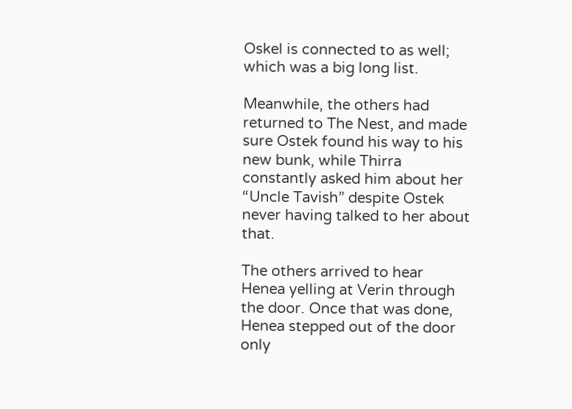Oskel is connected to as well; which was a big long list.

Meanwhile, the others had returned to The Nest, and made sure Ostek found his way to his new bunk, while Thirra constantly asked him about her “Uncle Tavish” despite Ostek never having talked to her about that.

The others arrived to hear Henea yelling at Verin through the door. Once that was done, Henea stepped out of the door only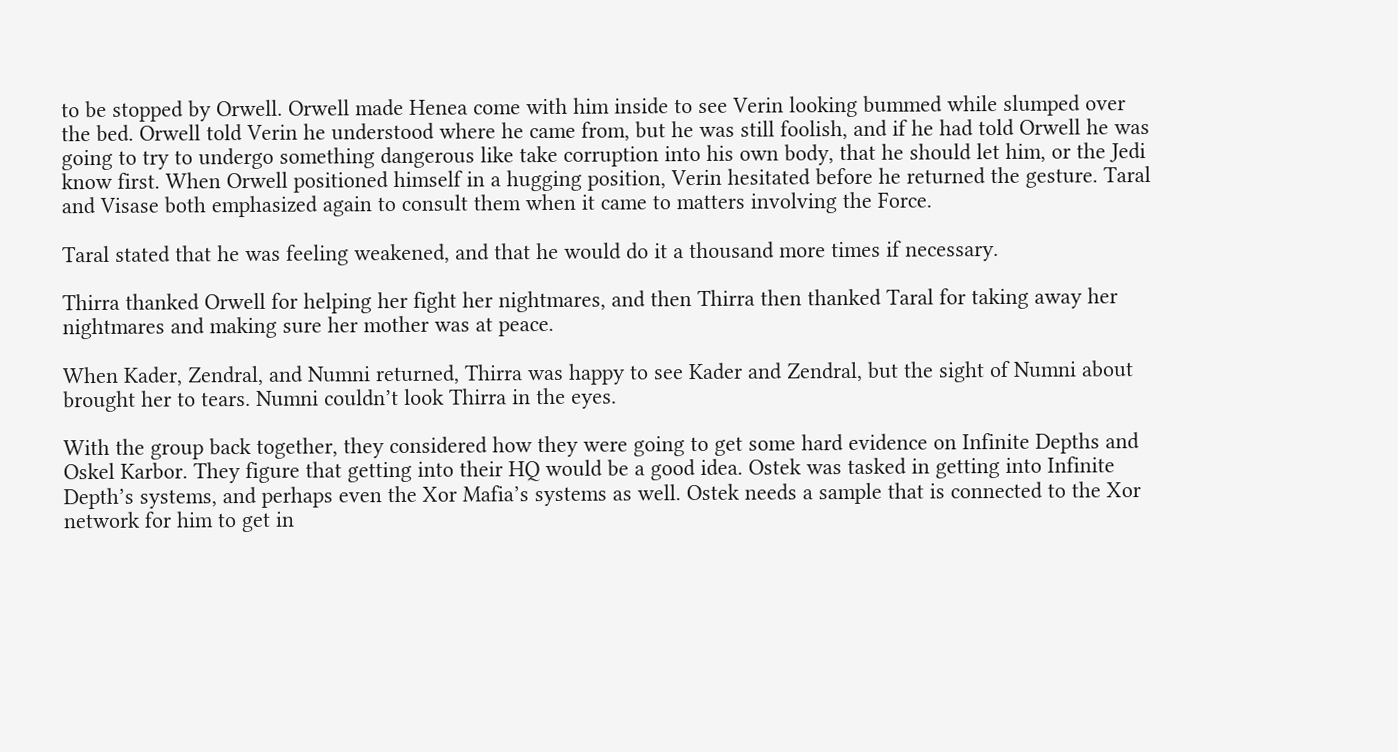to be stopped by Orwell. Orwell made Henea come with him inside to see Verin looking bummed while slumped over the bed. Orwell told Verin he understood where he came from, but he was still foolish, and if he had told Orwell he was going to try to undergo something dangerous like take corruption into his own body, that he should let him, or the Jedi know first. When Orwell positioned himself in a hugging position, Verin hesitated before he returned the gesture. Taral and Visase both emphasized again to consult them when it came to matters involving the Force.

Taral stated that he was feeling weakened, and that he would do it a thousand more times if necessary.

Thirra thanked Orwell for helping her fight her nightmares, and then Thirra then thanked Taral for taking away her nightmares and making sure her mother was at peace.

When Kader, Zendral, and Numni returned, Thirra was happy to see Kader and Zendral, but the sight of Numni about brought her to tears. Numni couldn’t look Thirra in the eyes.

With the group back together, they considered how they were going to get some hard evidence on Infinite Depths and Oskel Karbor. They figure that getting into their HQ would be a good idea. Ostek was tasked in getting into Infinite Depth’s systems, and perhaps even the Xor Mafia’s systems as well. Ostek needs a sample that is connected to the Xor network for him to get in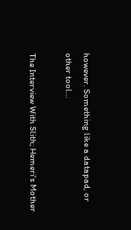however. Something like a datapad, or other tool…

The Interview With Slith; Hemeri's Mother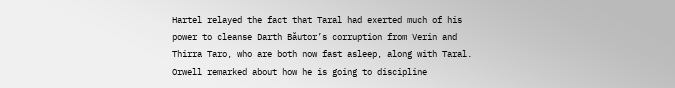Hartel relayed the fact that Taral had exerted much of his power to cleanse Darth Băutor’s corruption from Verin and Thirra Taro, who are both now fast asleep, along with Taral. Orwell remarked about how he is going to discipline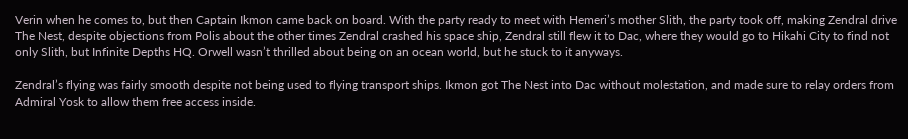Verin when he comes to, but then Captain Ikmon came back on board. With the party ready to meet with Hemeri’s mother Slith, the party took off, making Zendral drive The Nest, despite objections from Polis about the other times Zendral crashed his space ship, Zendral still flew it to Dac, where they would go to Hikahi City to find not only Slith, but Infinite Depths HQ. Orwell wasn’t thrilled about being on an ocean world, but he stuck to it anyways.

Zendral’s flying was fairly smooth despite not being used to flying transport ships. Ikmon got The Nest into Dac without molestation, and made sure to relay orders from Admiral Yosk to allow them free access inside.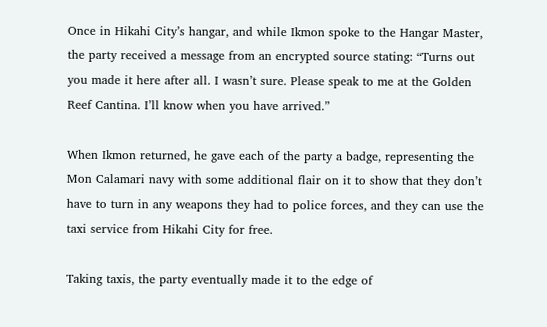Once in Hikahi City’s hangar, and while Ikmon spoke to the Hangar Master, the party received a message from an encrypted source stating: “Turns out you made it here after all. I wasn’t sure. Please speak to me at the Golden Reef Cantina. I’ll know when you have arrived.”

When Ikmon returned, he gave each of the party a badge, representing the Mon Calamari navy with some additional flair on it to show that they don’t have to turn in any weapons they had to police forces, and they can use the taxi service from Hikahi City for free.

Taking taxis, the party eventually made it to the edge of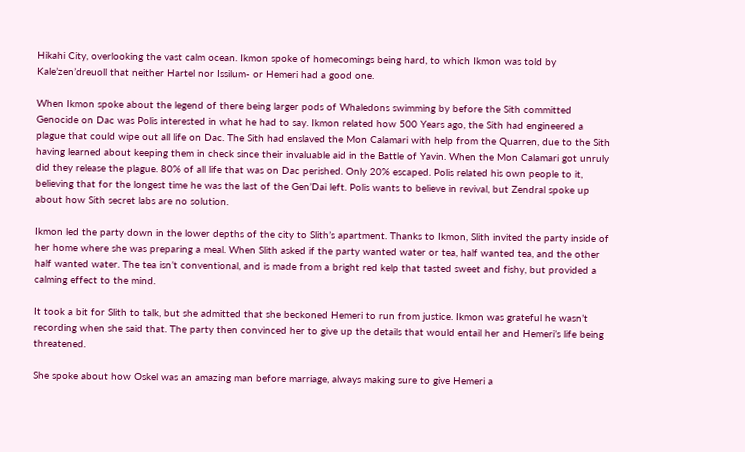Hikahi City, overlooking the vast calm ocean. Ikmon spoke of homecomings being hard, to which Ikmon was told by Kale’zen’dreuoll that neither Hartel nor Issilum- or Hemeri had a good one.

When Ikmon spoke about the legend of there being larger pods of Whaledons swimming by before the Sith committed Genocide on Dac was Polis interested in what he had to say. Ikmon related how 500 Years ago, the Sith had engineered a plague that could wipe out all life on Dac. The Sith had enslaved the Mon Calamari with help from the Quarren, due to the Sith having learned about keeping them in check since their invaluable aid in the Battle of Yavin. When the Mon Calamari got unruly did they release the plague. 80% of all life that was on Dac perished. Only 20% escaped. Polis related his own people to it, believing that for the longest time he was the last of the Gen’Dai left. Polis wants to believe in revival, but Zendral spoke up about how Sith secret labs are no solution.

Ikmon led the party down in the lower depths of the city to Slith’s apartment. Thanks to Ikmon, Slith invited the party inside of her home where she was preparing a meal. When Slith asked if the party wanted water or tea, half wanted tea, and the other half wanted water. The tea isn’t conventional, and is made from a bright red kelp that tasted sweet and fishy, but provided a calming effect to the mind.

It took a bit for Slith to talk, but she admitted that she beckoned Hemeri to run from justice. Ikmon was grateful he wasn’t recording when she said that. The party then convinced her to give up the details that would entail her and Hemeri’s life being threatened.

She spoke about how Oskel was an amazing man before marriage, always making sure to give Hemeri a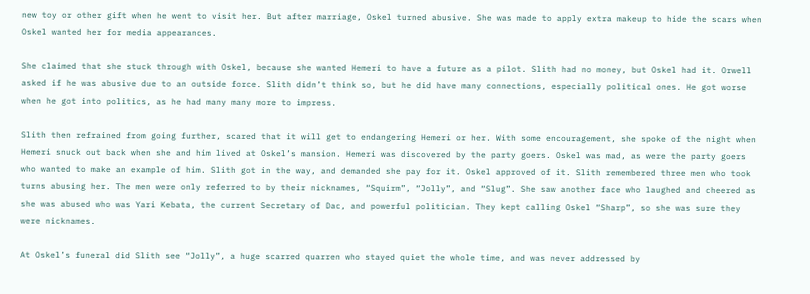new toy or other gift when he went to visit her. But after marriage, Oskel turned abusive. She was made to apply extra makeup to hide the scars when Oskel wanted her for media appearances.

She claimed that she stuck through with Oskel, because she wanted Hemeri to have a future as a pilot. Slith had no money, but Oskel had it. Orwell asked if he was abusive due to an outside force. Slith didn’t think so, but he did have many connections, especially political ones. He got worse when he got into politics, as he had many many more to impress.

Slith then refrained from going further, scared that it will get to endangering Hemeri or her. With some encouragement, she spoke of the night when Hemeri snuck out back when she and him lived at Oskel’s mansion. Hemeri was discovered by the party goers. Oskel was mad, as were the party goers who wanted to make an example of him. Slith got in the way, and demanded she pay for it. Oskel approved of it. Slith remembered three men who took turns abusing her. The men were only referred to by their nicknames, “Squirm”, “Jolly”, and “Slug”. She saw another face who laughed and cheered as she was abused who was Yari Kebata, the current Secretary of Dac, and powerful politician. They kept calling Oskel “Sharp”, so she was sure they were nicknames.

At Oskel’s funeral did Slith see “Jolly”, a huge scarred quarren who stayed quiet the whole time, and was never addressed by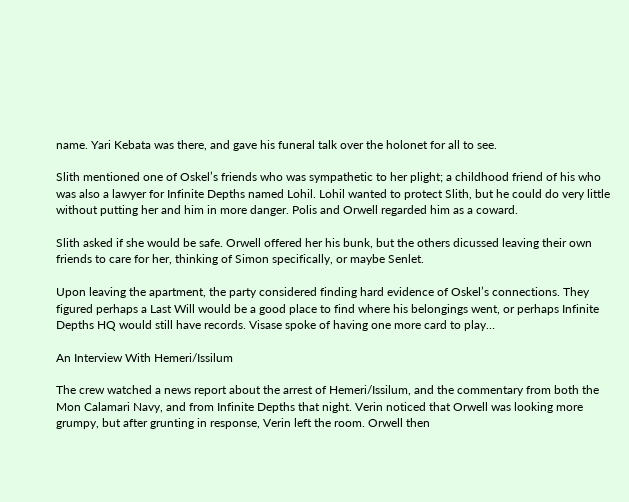name. Yari Kebata was there, and gave his funeral talk over the holonet for all to see.

Slith mentioned one of Oskel’s friends who was sympathetic to her plight; a childhood friend of his who was also a lawyer for Infinite Depths named Lohil. Lohil wanted to protect Slith, but he could do very little without putting her and him in more danger. Polis and Orwell regarded him as a coward.

Slith asked if she would be safe. Orwell offered her his bunk, but the others dicussed leaving their own friends to care for her, thinking of Simon specifically, or maybe Senlet.

Upon leaving the apartment, the party considered finding hard evidence of Oskel’s connections. They figured perhaps a Last Will would be a good place to find where his belongings went, or perhaps Infinite Depths HQ would still have records. Visase spoke of having one more card to play…

An Interview With Hemeri/Issilum

The crew watched a news report about the arrest of Hemeri/Issilum, and the commentary from both the Mon Calamari Navy, and from Infinite Depths that night. Verin noticed that Orwell was looking more grumpy, but after grunting in response, Verin left the room. Orwell then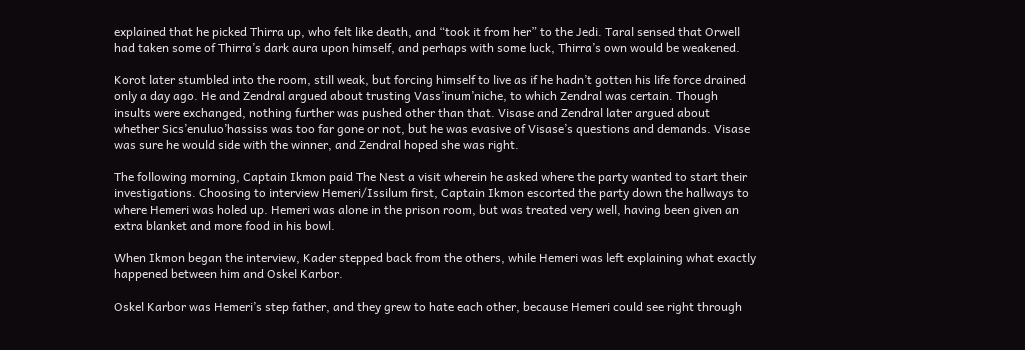explained that he picked Thirra up, who felt like death, and “took it from her” to the Jedi. Taral sensed that Orwell had taken some of Thirra’s dark aura upon himself, and perhaps with some luck, Thirra’s own would be weakened.

Korot later stumbled into the room, still weak, but forcing himself to live as if he hadn’t gotten his life force drained only a day ago. He and Zendral argued about trusting Vass’inum’niche, to which Zendral was certain. Though insults were exchanged, nothing further was pushed other than that. Visase and Zendral later argued about whether Sics’enuluo’hassiss was too far gone or not, but he was evasive of Visase’s questions and demands. Visase was sure he would side with the winner, and Zendral hoped she was right.

The following morning, Captain Ikmon paid The Nest a visit wherein he asked where the party wanted to start their investigations. Choosing to interview Hemeri/Issilum first, Captain Ikmon escorted the party down the hallways to where Hemeri was holed up. Hemeri was alone in the prison room, but was treated very well, having been given an extra blanket and more food in his bowl.

When Ikmon began the interview, Kader stepped back from the others, while Hemeri was left explaining what exactly happened between him and Oskel Karbor.

Oskel Karbor was Hemeri’s step father, and they grew to hate each other, because Hemeri could see right through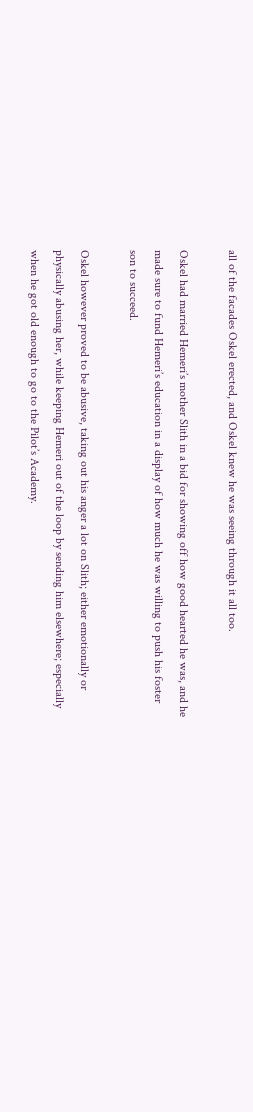all of the facades Oskel erected, and Oskel knew he was seeing through it all too.

Oskel had married Hemeri’s mother Slith in a bid for showing off how good hearted he was, and he made sure to fund Hemeri’s education in a display of how much he was willing to push his foster son to succeed.

Oskel however proved to be abusive, taking out his anger a lot on Slith; either emotionally or physically abusing her, while keeping Hemeri out of the loop by sending him elsewhere; especially when he got old enough to go to the Pilot’s Academy.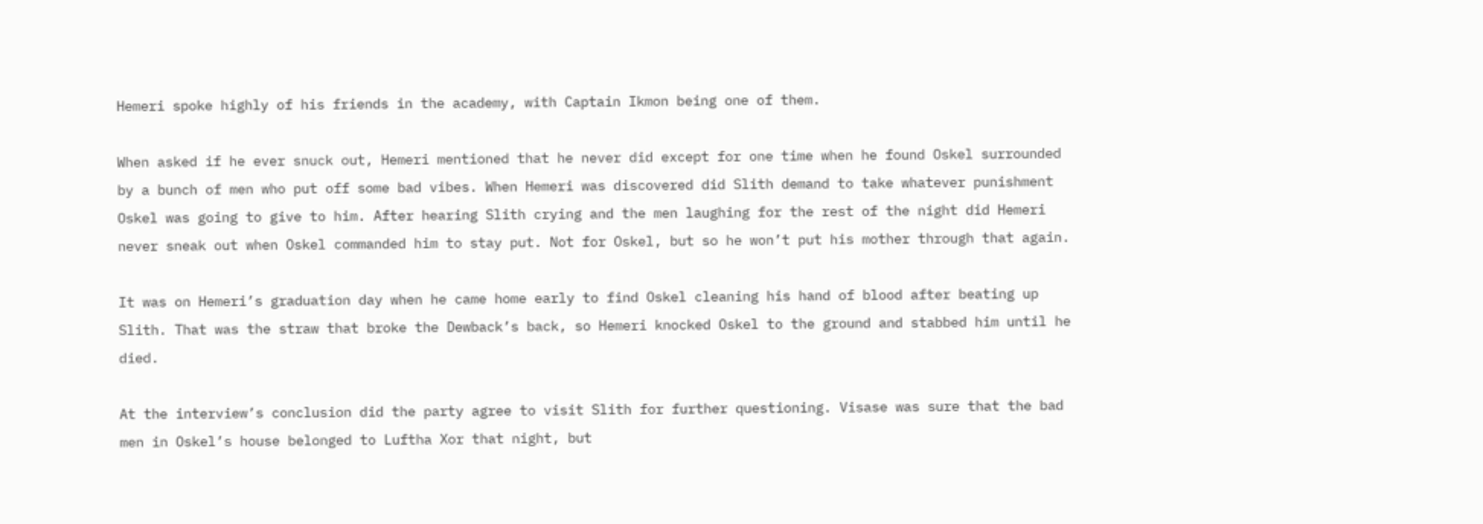Hemeri spoke highly of his friends in the academy, with Captain Ikmon being one of them.

When asked if he ever snuck out, Hemeri mentioned that he never did except for one time when he found Oskel surrounded by a bunch of men who put off some bad vibes. When Hemeri was discovered did Slith demand to take whatever punishment Oskel was going to give to him. After hearing Slith crying and the men laughing for the rest of the night did Hemeri never sneak out when Oskel commanded him to stay put. Not for Oskel, but so he won’t put his mother through that again.

It was on Hemeri’s graduation day when he came home early to find Oskel cleaning his hand of blood after beating up Slith. That was the straw that broke the Dewback’s back, so Hemeri knocked Oskel to the ground and stabbed him until he died.

At the interview’s conclusion did the party agree to visit Slith for further questioning. Visase was sure that the bad men in Oskel’s house belonged to Luftha Xor that night, but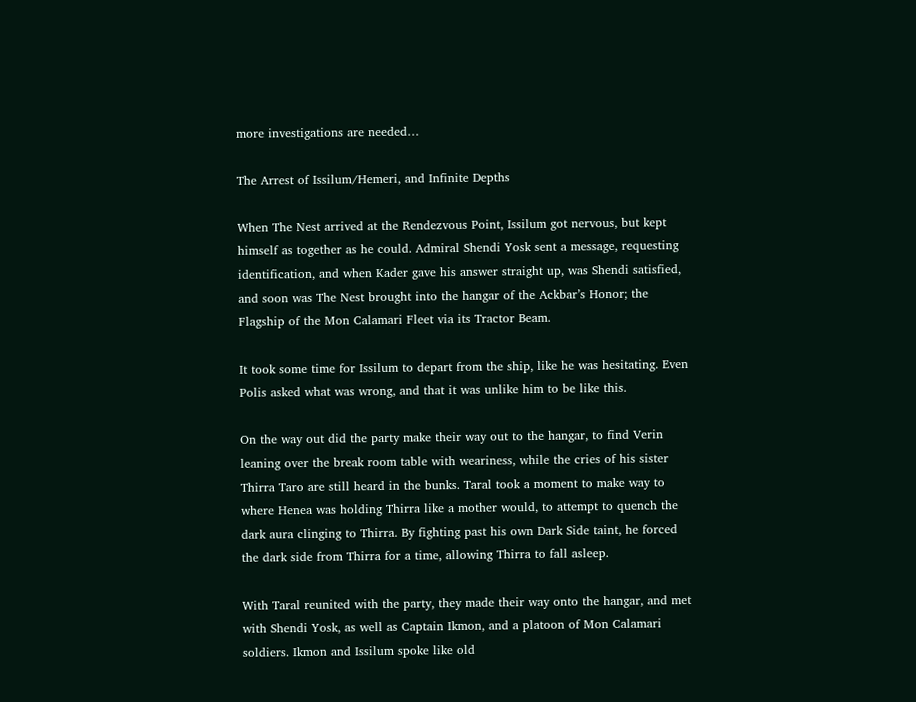more investigations are needed…

The Arrest of Issilum/Hemeri, and Infinite Depths

When The Nest arrived at the Rendezvous Point, Issilum got nervous, but kept himself as together as he could. Admiral Shendi Yosk sent a message, requesting identification, and when Kader gave his answer straight up, was Shendi satisfied, and soon was The Nest brought into the hangar of the Ackbar’s Honor; the Flagship of the Mon Calamari Fleet via its Tractor Beam.

It took some time for Issilum to depart from the ship, like he was hesitating. Even Polis asked what was wrong, and that it was unlike him to be like this.

On the way out did the party make their way out to the hangar, to find Verin leaning over the break room table with weariness, while the cries of his sister Thirra Taro are still heard in the bunks. Taral took a moment to make way to where Henea was holding Thirra like a mother would, to attempt to quench the dark aura clinging to Thirra. By fighting past his own Dark Side taint, he forced the dark side from Thirra for a time, allowing Thirra to fall asleep.

With Taral reunited with the party, they made their way onto the hangar, and met with Shendi Yosk, as well as Captain Ikmon, and a platoon of Mon Calamari soldiers. Ikmon and Issilum spoke like old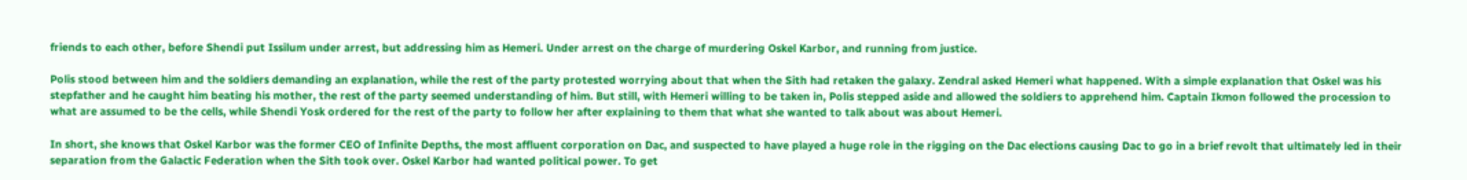friends to each other, before Shendi put Issilum under arrest, but addressing him as Hemeri. Under arrest on the charge of murdering Oskel Karbor, and running from justice.

Polis stood between him and the soldiers demanding an explanation, while the rest of the party protested worrying about that when the Sith had retaken the galaxy. Zendral asked Hemeri what happened. With a simple explanation that Oskel was his stepfather and he caught him beating his mother, the rest of the party seemed understanding of him. But still, with Hemeri willing to be taken in, Polis stepped aside and allowed the soldiers to apprehend him. Captain Ikmon followed the procession to what are assumed to be the cells, while Shendi Yosk ordered for the rest of the party to follow her after explaining to them that what she wanted to talk about was about Hemeri.

In short, she knows that Oskel Karbor was the former CEO of Infinite Depths, the most affluent corporation on Dac, and suspected to have played a huge role in the rigging on the Dac elections causing Dac to go in a brief revolt that ultimately led in their separation from the Galactic Federation when the Sith took over. Oskel Karbor had wanted political power. To get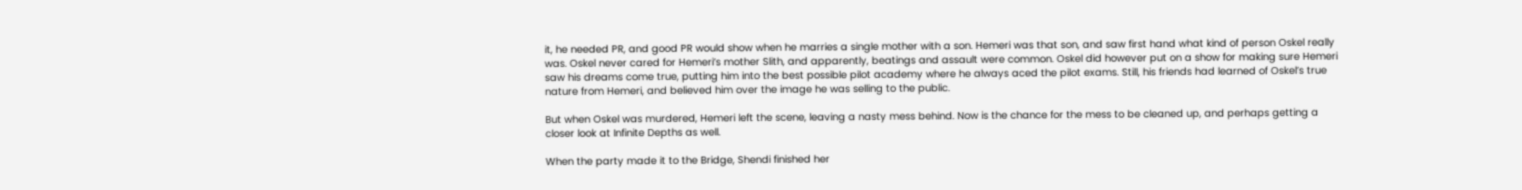it, he needed PR, and good PR would show when he marries a single mother with a son. Hemeri was that son, and saw first hand what kind of person Oskel really was. Oskel never cared for Hemeri’s mother Slith, and apparently, beatings and assault were common. Oskel did however put on a show for making sure Hemeri saw his dreams come true, putting him into the best possible pilot academy where he always aced the pilot exams. Still, his friends had learned of Oskel’s true nature from Hemeri, and believed him over the image he was selling to the public.

But when Oskel was murdered, Hemeri left the scene, leaving a nasty mess behind. Now is the chance for the mess to be cleaned up, and perhaps getting a closer look at Infinite Depths as well.

When the party made it to the Bridge, Shendi finished her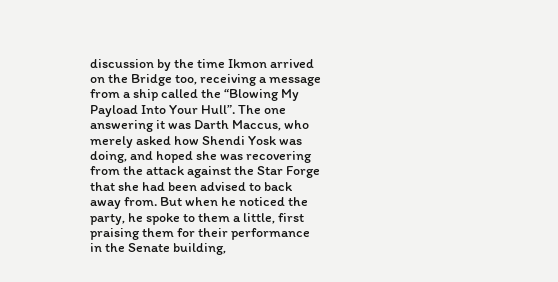discussion by the time Ikmon arrived on the Bridge too, receiving a message from a ship called the “Blowing My Payload Into Your Hull”. The one answering it was Darth Maccus, who merely asked how Shendi Yosk was doing, and hoped she was recovering from the attack against the Star Forge that she had been advised to back away from. But when he noticed the party, he spoke to them a little, first praising them for their performance in the Senate building,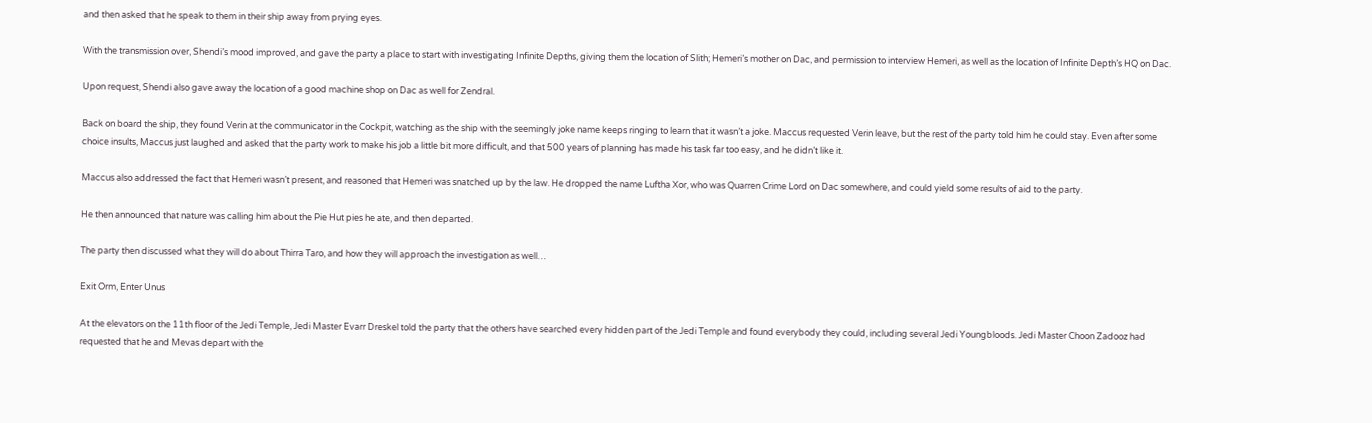and then asked that he speak to them in their ship away from prying eyes.

With the transmission over, Shendi’s mood improved, and gave the party a place to start with investigating Infinite Depths, giving them the location of Slith; Hemeri’s mother on Dac, and permission to interview Hemeri, as well as the location of Infinite Depth’s HQ on Dac.

Upon request, Shendi also gave away the location of a good machine shop on Dac as well for Zendral.

Back on board the ship, they found Verin at the communicator in the Cockpit, watching as the ship with the seemingly joke name keeps ringing to learn that it wasn’t a joke. Maccus requested Verin leave, but the rest of the party told him he could stay. Even after some choice insults, Maccus just laughed and asked that the party work to make his job a little bit more difficult, and that 500 years of planning has made his task far too easy, and he didn’t like it.

Maccus also addressed the fact that Hemeri wasn’t present, and reasoned that Hemeri was snatched up by the law. He dropped the name Luftha Xor, who was Quarren Crime Lord on Dac somewhere, and could yield some results of aid to the party.

He then announced that nature was calling him about the Pie Hut pies he ate, and then departed.

The party then discussed what they will do about Thirra Taro, and how they will approach the investigation as well…

Exit Orm, Enter Unus

At the elevators on the 11th floor of the Jedi Temple, Jedi Master Evarr Dreskel told the party that the others have searched every hidden part of the Jedi Temple and found everybody they could, including several Jedi Youngbloods. Jedi Master Choon Zadooz had requested that he and Mevas depart with the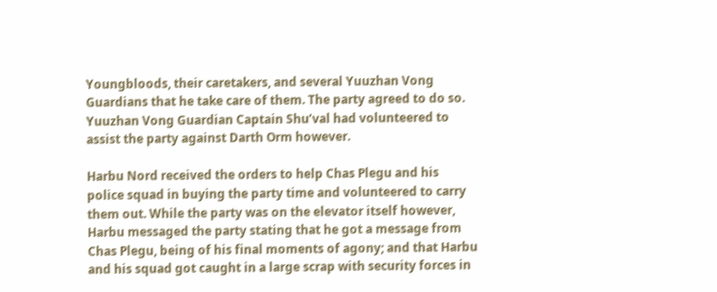Youngbloods, their caretakers, and several Yuuzhan Vong Guardians that he take care of them. The party agreed to do so. Yuuzhan Vong Guardian Captain Shu’val had volunteered to assist the party against Darth Orm however.

Harbu Nord received the orders to help Chas Plegu and his police squad in buying the party time and volunteered to carry them out. While the party was on the elevator itself however, Harbu messaged the party stating that he got a message from Chas Plegu, being of his final moments of agony; and that Harbu and his squad got caught in a large scrap with security forces in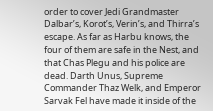order to cover Jedi Grandmaster Dalbar’s, Korot’s, Verin’s, and Thirra’s escape. As far as Harbu knows, the four of them are safe in the Nest, and that Chas Plegu and his police are dead. Darth Unus, Supreme Commander Thaz Welk, and Emperor Sarvak Fel have made it inside of the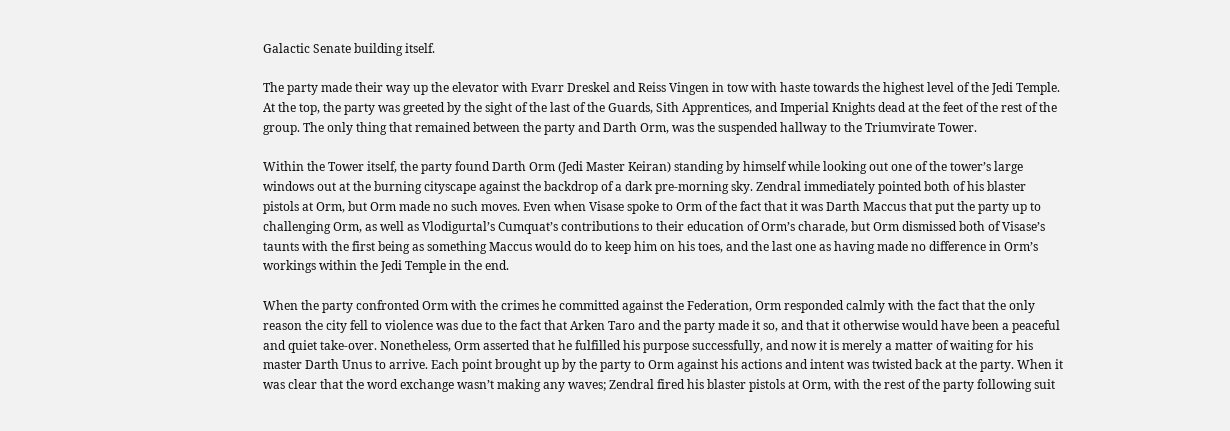Galactic Senate building itself.

The party made their way up the elevator with Evarr Dreskel and Reiss Vingen in tow with haste towards the highest level of the Jedi Temple. At the top, the party was greeted by the sight of the last of the Guards, Sith Apprentices, and Imperial Knights dead at the feet of the rest of the group. The only thing that remained between the party and Darth Orm, was the suspended hallway to the Triumvirate Tower.

Within the Tower itself, the party found Darth Orm (Jedi Master Keiran) standing by himself while looking out one of the tower’s large windows out at the burning cityscape against the backdrop of a dark pre-morning sky. Zendral immediately pointed both of his blaster pistols at Orm, but Orm made no such moves. Even when Visase spoke to Orm of the fact that it was Darth Maccus that put the party up to challenging Orm, as well as Vlodigurtal’s Cumquat’s contributions to their education of Orm’s charade, but Orm dismissed both of Visase’s taunts with the first being as something Maccus would do to keep him on his toes, and the last one as having made no difference in Orm’s workings within the Jedi Temple in the end.

When the party confronted Orm with the crimes he committed against the Federation, Orm responded calmly with the fact that the only reason the city fell to violence was due to the fact that Arken Taro and the party made it so, and that it otherwise would have been a peaceful and quiet take-over. Nonetheless, Orm asserted that he fulfilled his purpose successfully, and now it is merely a matter of waiting for his master Darth Unus to arrive. Each point brought up by the party to Orm against his actions and intent was twisted back at the party. When it was clear that the word exchange wasn’t making any waves; Zendral fired his blaster pistols at Orm, with the rest of the party following suit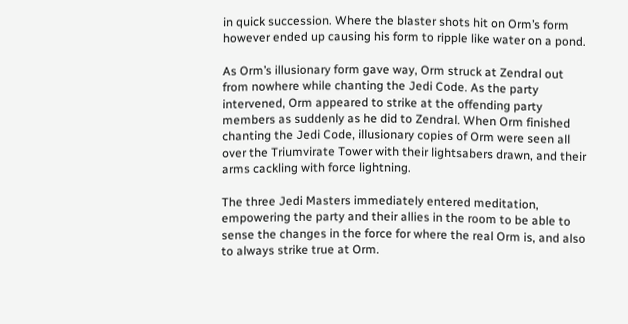in quick succession. Where the blaster shots hit on Orm’s form however ended up causing his form to ripple like water on a pond.

As Orm’s illusionary form gave way, Orm struck at Zendral out from nowhere while chanting the Jedi Code. As the party intervened, Orm appeared to strike at the offending party members as suddenly as he did to Zendral. When Orm finished chanting the Jedi Code, illusionary copies of Orm were seen all over the Triumvirate Tower with their lightsabers drawn, and their arms cackling with force lightning.

The three Jedi Masters immediately entered meditation, empowering the party and their allies in the room to be able to sense the changes in the force for where the real Orm is, and also to always strike true at Orm.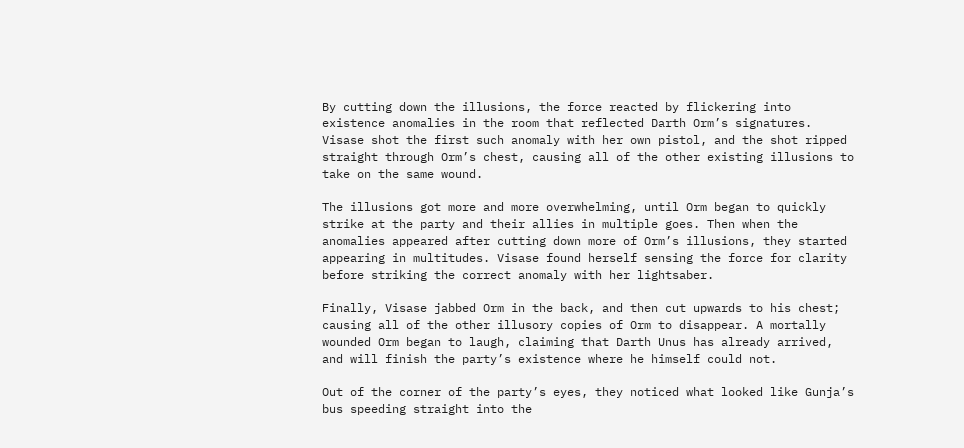By cutting down the illusions, the force reacted by flickering into existence anomalies in the room that reflected Darth Orm’s signatures. Visase shot the first such anomaly with her own pistol, and the shot ripped straight through Orm’s chest, causing all of the other existing illusions to take on the same wound.

The illusions got more and more overwhelming, until Orm began to quickly strike at the party and their allies in multiple goes. Then when the anomalies appeared after cutting down more of Orm’s illusions, they started appearing in multitudes. Visase found herself sensing the force for clarity before striking the correct anomaly with her lightsaber.

Finally, Visase jabbed Orm in the back, and then cut upwards to his chest; causing all of the other illusory copies of Orm to disappear. A mortally wounded Orm began to laugh, claiming that Darth Unus has already arrived, and will finish the party’s existence where he himself could not.

Out of the corner of the party’s eyes, they noticed what looked like Gunja’s bus speeding straight into the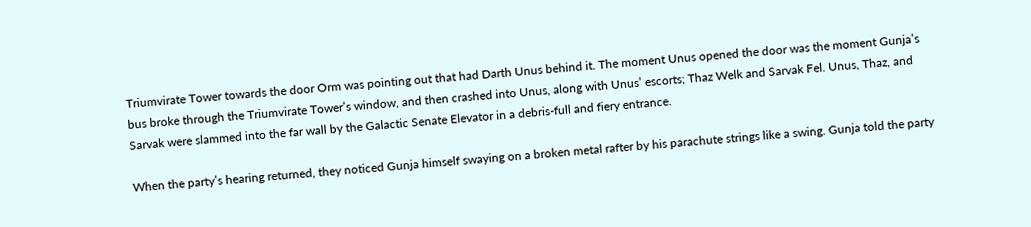Triumvirate Tower towards the door Orm was pointing out that had Darth Unus behind it. The moment Unus opened the door was the moment Gunja’s bus broke through the Triumvirate Tower’s window, and then crashed into Unus, along with Unus’ escorts; Thaz Welk and Sarvak Fel. Unus, Thaz, and Sarvak were slammed into the far wall by the Galactic Senate Elevator in a debris-full and fiery entrance.

When the party’s hearing returned, they noticed Gunja himself swaying on a broken metal rafter by his parachute strings like a swing. Gunja told the party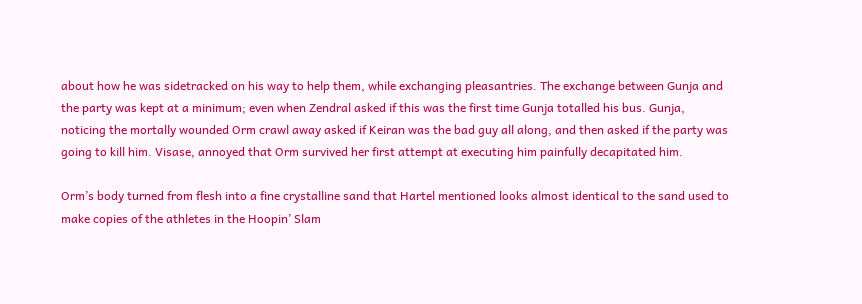about how he was sidetracked on his way to help them, while exchanging pleasantries. The exchange between Gunja and the party was kept at a minimum; even when Zendral asked if this was the first time Gunja totalled his bus. Gunja, noticing the mortally wounded Orm crawl away asked if Keiran was the bad guy all along, and then asked if the party was going to kill him. Visase, annoyed that Orm survived her first attempt at executing him painfully decapitated him.

Orm’s body turned from flesh into a fine crystalline sand that Hartel mentioned looks almost identical to the sand used to make copies of the athletes in the Hoopin’ Slam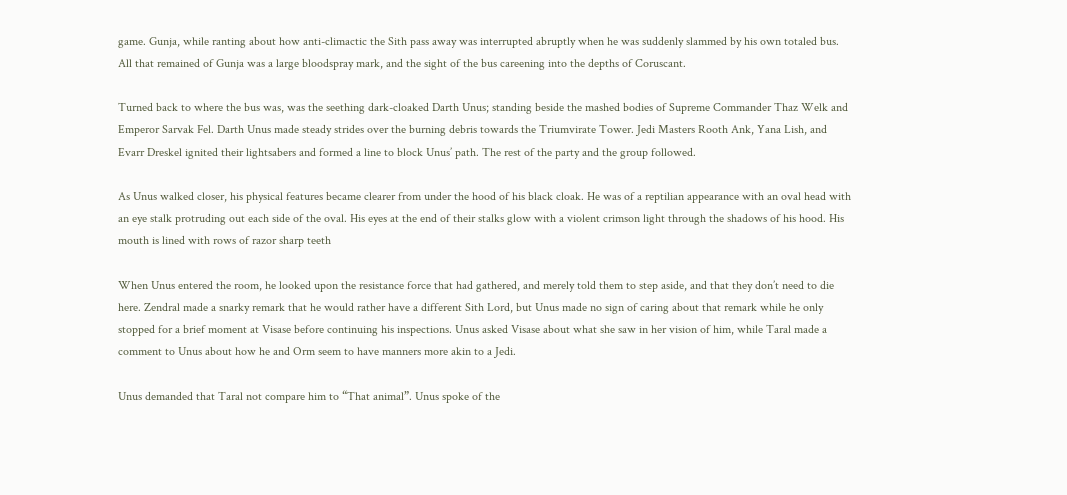game. Gunja, while ranting about how anti-climactic the Sith pass away was interrupted abruptly when he was suddenly slammed by his own totaled bus. All that remained of Gunja was a large bloodspray mark, and the sight of the bus careening into the depths of Coruscant.

Turned back to where the bus was, was the seething dark-cloaked Darth Unus; standing beside the mashed bodies of Supreme Commander Thaz Welk and Emperor Sarvak Fel. Darth Unus made steady strides over the burning debris towards the Triumvirate Tower. Jedi Masters Rooth Ank, Yana Lish, and Evarr Dreskel ignited their lightsabers and formed a line to block Unus’ path. The rest of the party and the group followed.

As Unus walked closer, his physical features became clearer from under the hood of his black cloak. He was of a reptilian appearance with an oval head with an eye stalk protruding out each side of the oval. His eyes at the end of their stalks glow with a violent crimson light through the shadows of his hood. His mouth is lined with rows of razor sharp teeth

When Unus entered the room, he looked upon the resistance force that had gathered, and merely told them to step aside, and that they don’t need to die here. Zendral made a snarky remark that he would rather have a different Sith Lord, but Unus made no sign of caring about that remark while he only stopped for a brief moment at Visase before continuing his inspections. Unus asked Visase about what she saw in her vision of him, while Taral made a comment to Unus about how he and Orm seem to have manners more akin to a Jedi.

Unus demanded that Taral not compare him to “That animal”. Unus spoke of the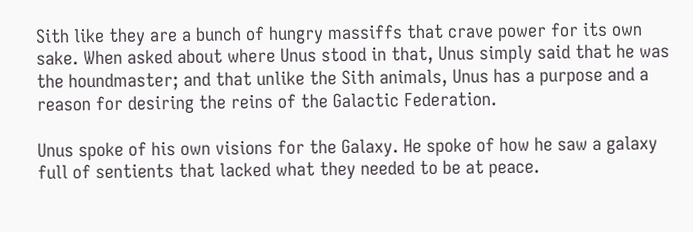Sith like they are a bunch of hungry massiffs that crave power for its own sake. When asked about where Unus stood in that, Unus simply said that he was the houndmaster; and that unlike the Sith animals, Unus has a purpose and a reason for desiring the reins of the Galactic Federation.

Unus spoke of his own visions for the Galaxy. He spoke of how he saw a galaxy full of sentients that lacked what they needed to be at peace.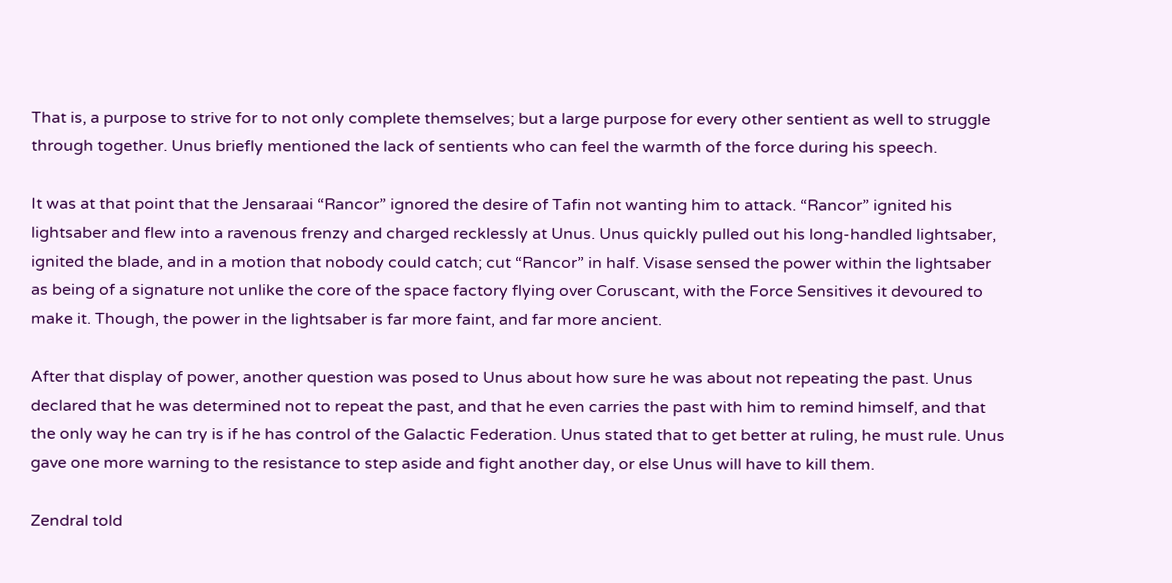That is, a purpose to strive for to not only complete themselves; but a large purpose for every other sentient as well to struggle through together. Unus briefly mentioned the lack of sentients who can feel the warmth of the force during his speech.

It was at that point that the Jensaraai “Rancor” ignored the desire of Tafin not wanting him to attack. “Rancor” ignited his lightsaber and flew into a ravenous frenzy and charged recklessly at Unus. Unus quickly pulled out his long-handled lightsaber, ignited the blade, and in a motion that nobody could catch; cut “Rancor” in half. Visase sensed the power within the lightsaber as being of a signature not unlike the core of the space factory flying over Coruscant, with the Force Sensitives it devoured to make it. Though, the power in the lightsaber is far more faint, and far more ancient.

After that display of power, another question was posed to Unus about how sure he was about not repeating the past. Unus declared that he was determined not to repeat the past, and that he even carries the past with him to remind himself, and that the only way he can try is if he has control of the Galactic Federation. Unus stated that to get better at ruling, he must rule. Unus gave one more warning to the resistance to step aside and fight another day, or else Unus will have to kill them.

Zendral told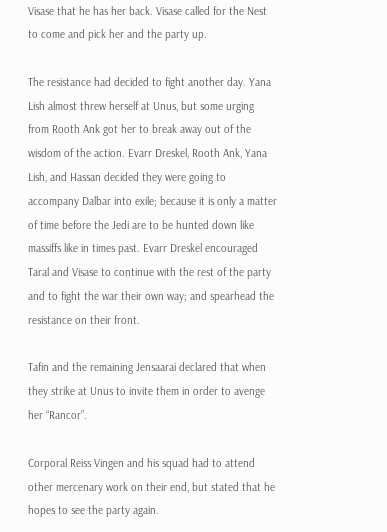Visase that he has her back. Visase called for the Nest to come and pick her and the party up.

The resistance had decided to fight another day. Yana Lish almost threw herself at Unus, but some urging from Rooth Ank got her to break away out of the wisdom of the action. Evarr Dreskel, Rooth Ank, Yana Lish, and Hassan decided they were going to accompany Dalbar into exile; because it is only a matter of time before the Jedi are to be hunted down like massiffs like in times past. Evarr Dreskel encouraged Taral and Visase to continue with the rest of the party and to fight the war their own way; and spearhead the resistance on their front.

Tafin and the remaining Jensaarai declared that when they strike at Unus to invite them in order to avenge her “Rancor”.

Corporal Reiss Vingen and his squad had to attend other mercenary work on their end, but stated that he hopes to see the party again.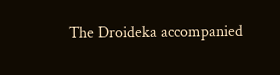The Droideka accompanied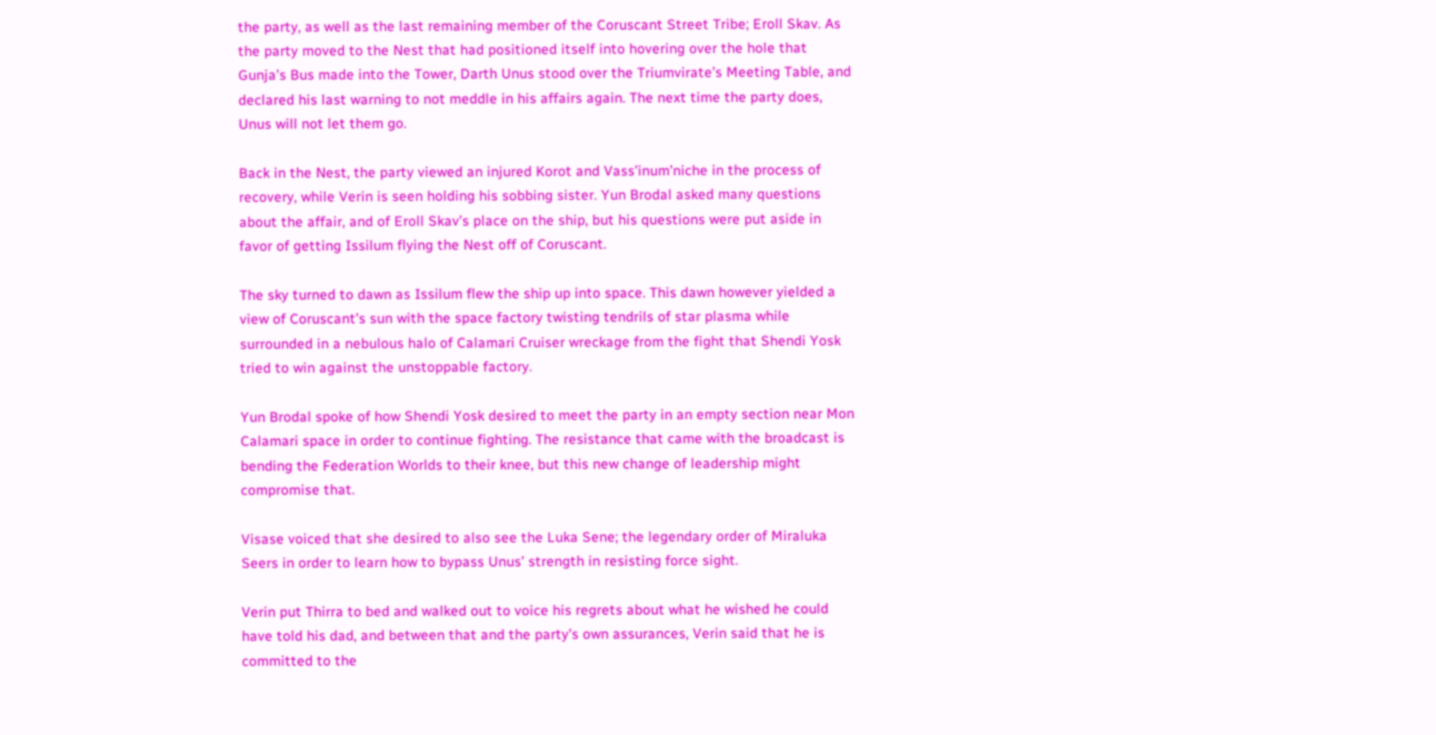the party, as well as the last remaining member of the Coruscant Street Tribe; Eroll Skav. As the party moved to the Nest that had positioned itself into hovering over the hole that Gunja’s Bus made into the Tower, Darth Unus stood over the Triumvirate’s Meeting Table, and declared his last warning to not meddle in his affairs again. The next time the party does, Unus will not let them go.

Back in the Nest, the party viewed an injured Korot and Vass’inum’niche in the process of recovery, while Verin is seen holding his sobbing sister. Yun Brodal asked many questions about the affair, and of Eroll Skav’s place on the ship, but his questions were put aside in favor of getting Issilum flying the Nest off of Coruscant.

The sky turned to dawn as Issilum flew the ship up into space. This dawn however yielded a view of Coruscant’s sun with the space factory twisting tendrils of star plasma while surrounded in a nebulous halo of Calamari Cruiser wreckage from the fight that Shendi Yosk tried to win against the unstoppable factory.

Yun Brodal spoke of how Shendi Yosk desired to meet the party in an empty section near Mon Calamari space in order to continue fighting. The resistance that came with the broadcast is bending the Federation Worlds to their knee, but this new change of leadership might compromise that.

Visase voiced that she desired to also see the Luka Sene; the legendary order of Miraluka Seers in order to learn how to bypass Unus’ strength in resisting force sight.

Verin put Thirra to bed and walked out to voice his regrets about what he wished he could have told his dad, and between that and the party’s own assurances, Verin said that he is committed to the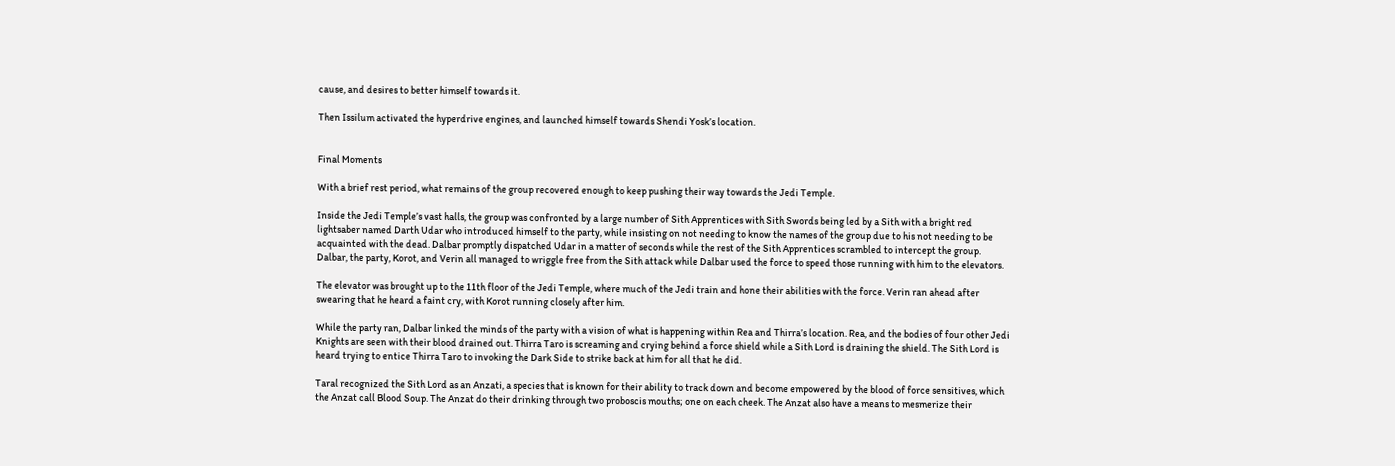cause, and desires to better himself towards it.

Then Issilum activated the hyperdrive engines, and launched himself towards Shendi Yosk’s location.


Final Moments

With a brief rest period, what remains of the group recovered enough to keep pushing their way towards the Jedi Temple.

Inside the Jedi Temple’s vast halls, the group was confronted by a large number of Sith Apprentices with Sith Swords being led by a Sith with a bright red lightsaber named Darth Udar who introduced himself to the party, while insisting on not needing to know the names of the group due to his not needing to be acquainted with the dead. Dalbar promptly dispatched Udar in a matter of seconds while the rest of the Sith Apprentices scrambled to intercept the group. Dalbar, the party, Korot, and Verin all managed to wriggle free from the Sith attack while Dalbar used the force to speed those running with him to the elevators.

The elevator was brought up to the 11th floor of the Jedi Temple, where much of the Jedi train and hone their abilities with the force. Verin ran ahead after swearing that he heard a faint cry, with Korot running closely after him.

While the party ran, Dalbar linked the minds of the party with a vision of what is happening within Rea and Thirra’s location. Rea, and the bodies of four other Jedi Knights are seen with their blood drained out. Thirra Taro is screaming and crying behind a force shield while a Sith Lord is draining the shield. The Sith Lord is heard trying to entice Thirra Taro to invoking the Dark Side to strike back at him for all that he did.

Taral recognized the Sith Lord as an Anzati, a species that is known for their ability to track down and become empowered by the blood of force sensitives, which the Anzat call Blood Soup. The Anzat do their drinking through two proboscis mouths; one on each cheek. The Anzat also have a means to mesmerize their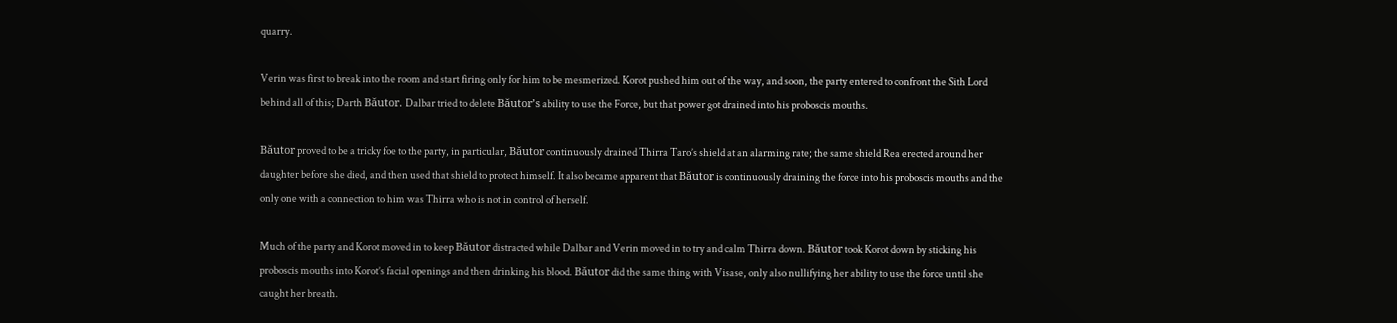quarry.

Verin was first to break into the room and start firing only for him to be mesmerized. Korot pushed him out of the way, and soon, the party entered to confront the Sith Lord behind all of this; Darth Băutor. Dalbar tried to delete Băutor’s ability to use the Force, but that power got drained into his proboscis mouths.

Băutor proved to be a tricky foe to the party, in particular, Băutor continuously drained Thirra Taro’s shield at an alarming rate; the same shield Rea erected around her daughter before she died, and then used that shield to protect himself. It also became apparent that Băutor is continuously draining the force into his proboscis mouths and the only one with a connection to him was Thirra who is not in control of herself.

Much of the party and Korot moved in to keep Băutor distracted while Dalbar and Verin moved in to try and calm Thirra down. Băutor took Korot down by sticking his proboscis mouths into Korot’s facial openings and then drinking his blood. Băutor did the same thing with Visase, only also nullifying her ability to use the force until she caught her breath.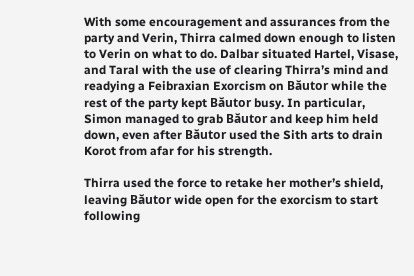With some encouragement and assurances from the party and Verin, Thirra calmed down enough to listen to Verin on what to do. Dalbar situated Hartel, Visase, and Taral with the use of clearing Thirra’s mind and readying a Feibraxian Exorcism on Băutor while the rest of the party kept Băutor busy. In particular, Simon managed to grab Băutor and keep him held down, even after Băutor used the Sith arts to drain Korot from afar for his strength.

Thirra used the force to retake her mother’s shield, leaving Băutor wide open for the exorcism to start following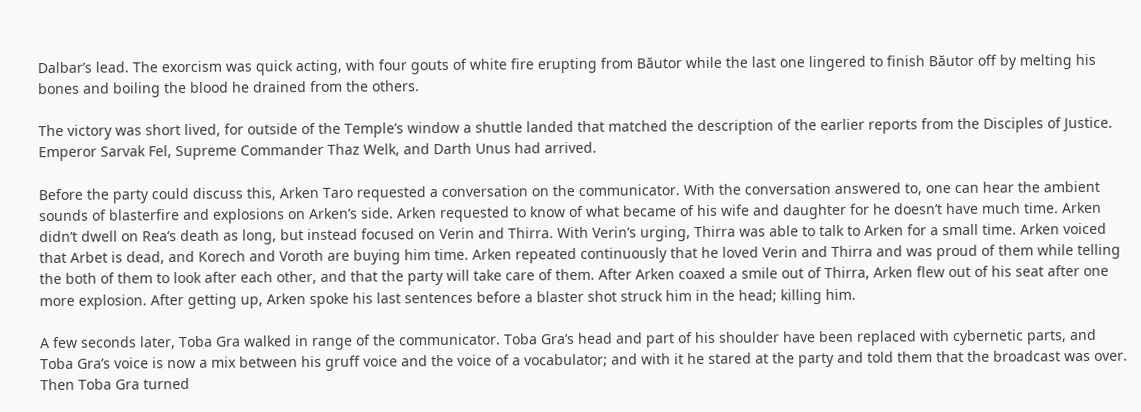Dalbar’s lead. The exorcism was quick acting, with four gouts of white fire erupting from Băutor while the last one lingered to finish Băutor off by melting his bones and boiling the blood he drained from the others.

The victory was short lived, for outside of the Temple’s window a shuttle landed that matched the description of the earlier reports from the Disciples of Justice. Emperor Sarvak Fel, Supreme Commander Thaz Welk, and Darth Unus had arrived.

Before the party could discuss this, Arken Taro requested a conversation on the communicator. With the conversation answered to, one can hear the ambient sounds of blasterfire and explosions on Arken’s side. Arken requested to know of what became of his wife and daughter for he doesn’t have much time. Arken didn’t dwell on Rea’s death as long, but instead focused on Verin and Thirra. With Verin’s urging, Thirra was able to talk to Arken for a small time. Arken voiced that Arbet is dead, and Korech and Voroth are buying him time. Arken repeated continuously that he loved Verin and Thirra and was proud of them while telling the both of them to look after each other, and that the party will take care of them. After Arken coaxed a smile out of Thirra, Arken flew out of his seat after one more explosion. After getting up, Arken spoke his last sentences before a blaster shot struck him in the head; killing him.

A few seconds later, Toba Gra walked in range of the communicator. Toba Gra’s head and part of his shoulder have been replaced with cybernetic parts, and Toba Gra’s voice is now a mix between his gruff voice and the voice of a vocabulator; and with it he stared at the party and told them that the broadcast was over. Then Toba Gra turned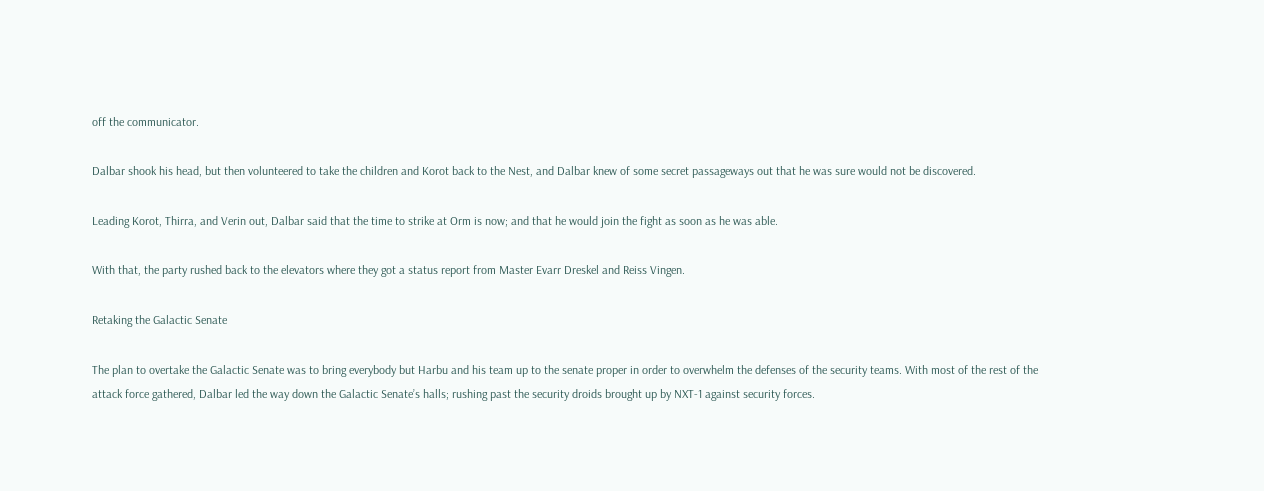off the communicator.

Dalbar shook his head, but then volunteered to take the children and Korot back to the Nest, and Dalbar knew of some secret passageways out that he was sure would not be discovered.

Leading Korot, Thirra, and Verin out, Dalbar said that the time to strike at Orm is now; and that he would join the fight as soon as he was able.

With that, the party rushed back to the elevators where they got a status report from Master Evarr Dreskel and Reiss Vingen.

Retaking the Galactic Senate

The plan to overtake the Galactic Senate was to bring everybody but Harbu and his team up to the senate proper in order to overwhelm the defenses of the security teams. With most of the rest of the attack force gathered, Dalbar led the way down the Galactic Senate’s halls; rushing past the security droids brought up by NXT-1 against security forces.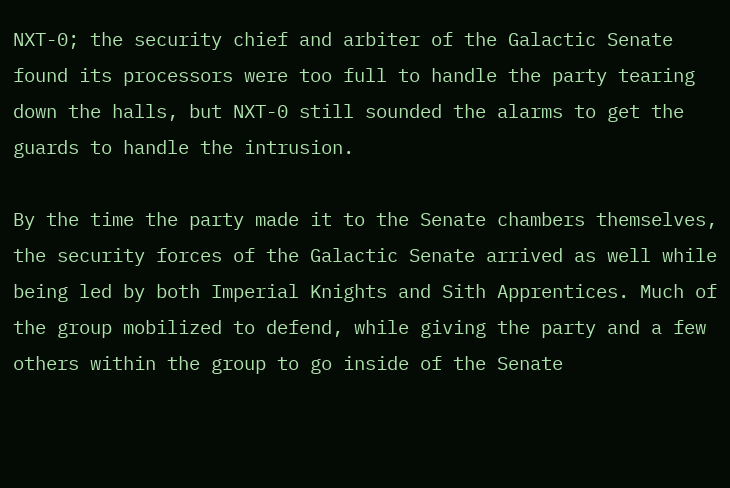NXT-0; the security chief and arbiter of the Galactic Senate found its processors were too full to handle the party tearing down the halls, but NXT-0 still sounded the alarms to get the guards to handle the intrusion.

By the time the party made it to the Senate chambers themselves, the security forces of the Galactic Senate arrived as well while being led by both Imperial Knights and Sith Apprentices. Much of the group mobilized to defend, while giving the party and a few others within the group to go inside of the Senate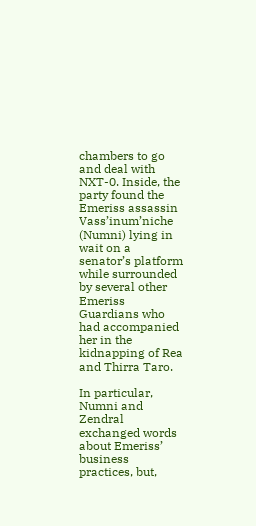chambers to go and deal with NXT-0. Inside, the party found the Emeriss assassin Vass’inum’niche (Numni) lying in wait on a senator’s platform while surrounded by several other Emeriss Guardians who had accompanied her in the kidnapping of Rea and Thirra Taro.

In particular, Numni and Zendral exchanged words about Emeriss’ business practices, but,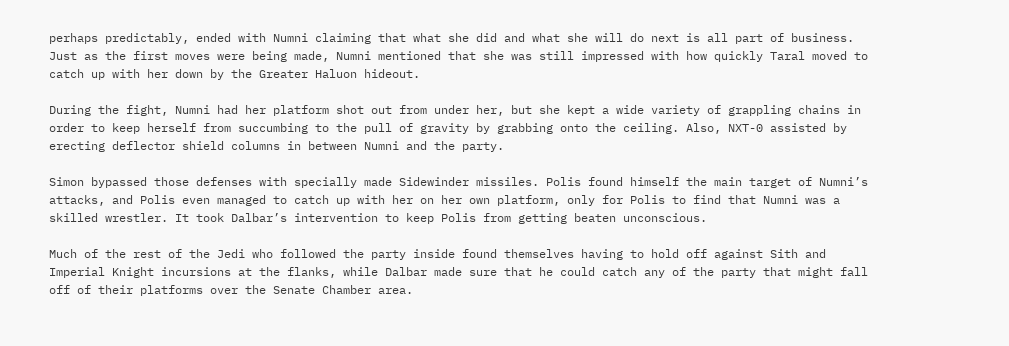perhaps predictably, ended with Numni claiming that what she did and what she will do next is all part of business. Just as the first moves were being made, Numni mentioned that she was still impressed with how quickly Taral moved to catch up with her down by the Greater Haluon hideout.

During the fight, Numni had her platform shot out from under her, but she kept a wide variety of grappling chains in order to keep herself from succumbing to the pull of gravity by grabbing onto the ceiling. Also, NXT-0 assisted by erecting deflector shield columns in between Numni and the party.

Simon bypassed those defenses with specially made Sidewinder missiles. Polis found himself the main target of Numni’s attacks, and Polis even managed to catch up with her on her own platform, only for Polis to find that Numni was a skilled wrestler. It took Dalbar’s intervention to keep Polis from getting beaten unconscious.

Much of the rest of the Jedi who followed the party inside found themselves having to hold off against Sith and Imperial Knight incursions at the flanks, while Dalbar made sure that he could catch any of the party that might fall off of their platforms over the Senate Chamber area.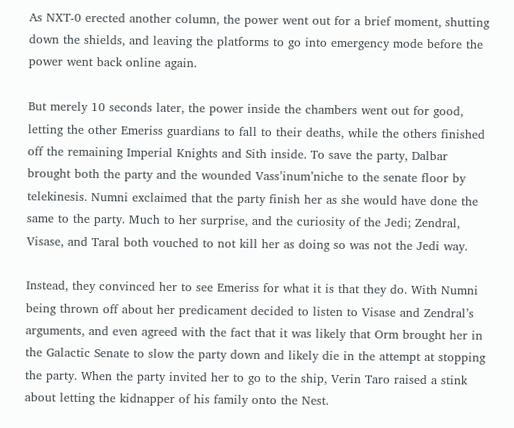As NXT-0 erected another column, the power went out for a brief moment, shutting down the shields, and leaving the platforms to go into emergency mode before the power went back online again.

But merely 10 seconds later, the power inside the chambers went out for good, letting the other Emeriss guardians to fall to their deaths, while the others finished off the remaining Imperial Knights and Sith inside. To save the party, Dalbar brought both the party and the wounded Vass’inum’niche to the senate floor by telekinesis. Numni exclaimed that the party finish her as she would have done the same to the party. Much to her surprise, and the curiosity of the Jedi; Zendral, Visase, and Taral both vouched to not kill her as doing so was not the Jedi way.

Instead, they convinced her to see Emeriss for what it is that they do. With Numni being thrown off about her predicament decided to listen to Visase and Zendral’s arguments, and even agreed with the fact that it was likely that Orm brought her in the Galactic Senate to slow the party down and likely die in the attempt at stopping the party. When the party invited her to go to the ship, Verin Taro raised a stink about letting the kidnapper of his family onto the Nest.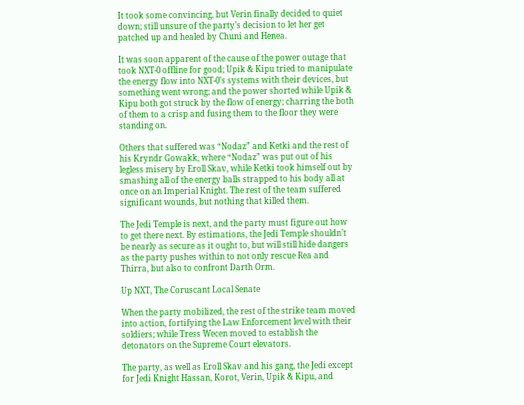It took some convincing, but Verin finally decided to quiet down; still unsure of the party’s decision to let her get patched up and healed by Chuni and Henea.

It was soon apparent of the cause of the power outage that took NXT-0 offline for good; Upik & Kipu tried to manipulate the energy flow into NXT-0’s systems with their devices, but something went wrong; and the power shorted while Upik & Kipu both got struck by the flow of energy; charring the both of them to a crisp and fusing them to the floor they were standing on.

Others that suffered was “Nodaz” and Ketki and the rest of his Kryndr Gowakk, where “Nodaz” was put out of his legless misery by Eroll Skav, while Ketki took himself out by smashing all of the energy balls strapped to his body all at once on an Imperial Knight. The rest of the team suffered significant wounds, but nothing that killed them.

The Jedi Temple is next, and the party must figure out how to get there next. By estimations, the Jedi Temple shouldn’t be nearly as secure as it ought to, but will still hide dangers as the party pushes within to not only rescue Rea and Thirra, but also to confront Darth Orm.

Up NXT, The Coruscant Local Senate

When the party mobilized, the rest of the strike team moved into action, fortifying the Law Enforcement level with their soldiers; while Tress Wecen moved to establish the detonators on the Supreme Court elevators.

The party, as well as Eroll Skav and his gang, the Jedi except for Jedi Knight Hassan, Korot, Verin, Upik & Kipu, and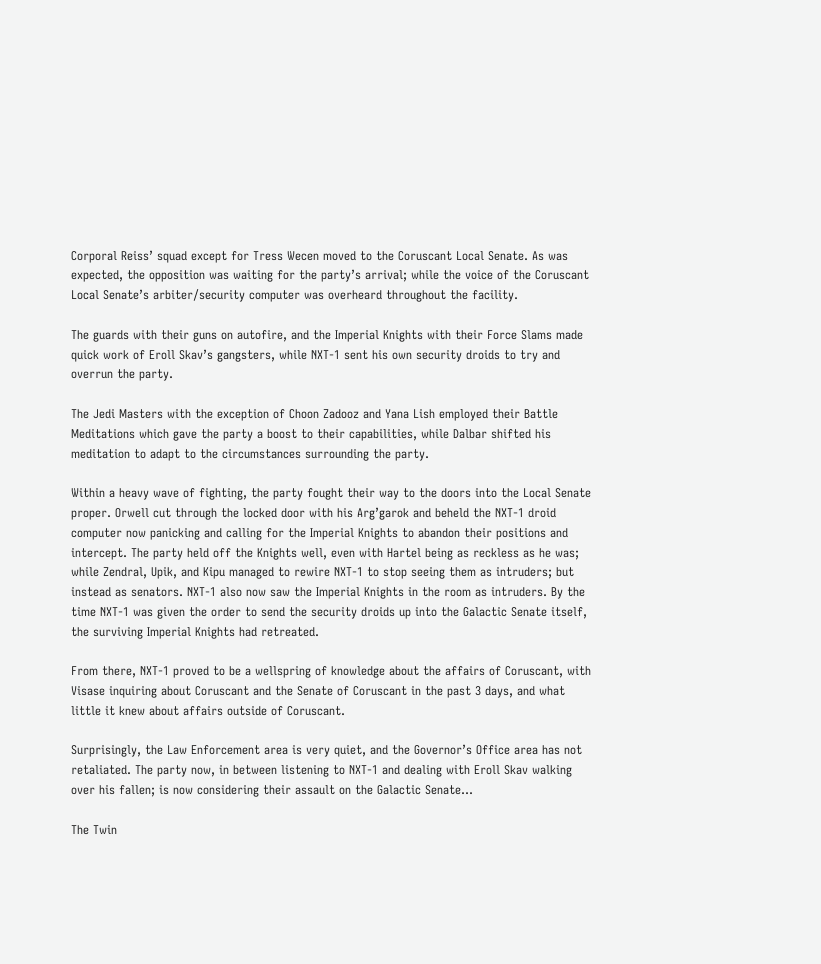Corporal Reiss’ squad except for Tress Wecen moved to the Coruscant Local Senate. As was expected, the opposition was waiting for the party’s arrival; while the voice of the Coruscant Local Senate’s arbiter/security computer was overheard throughout the facility.

The guards with their guns on autofire, and the Imperial Knights with their Force Slams made quick work of Eroll Skav’s gangsters, while NXT-1 sent his own security droids to try and overrun the party.

The Jedi Masters with the exception of Choon Zadooz and Yana Lish employed their Battle Meditations which gave the party a boost to their capabilities, while Dalbar shifted his meditation to adapt to the circumstances surrounding the party.

Within a heavy wave of fighting, the party fought their way to the doors into the Local Senate proper. Orwell cut through the locked door with his Arg’garok and beheld the NXT-1 droid computer now panicking and calling for the Imperial Knights to abandon their positions and intercept. The party held off the Knights well, even with Hartel being as reckless as he was; while Zendral, Upik, and Kipu managed to rewire NXT-1 to stop seeing them as intruders; but instead as senators. NXT-1 also now saw the Imperial Knights in the room as intruders. By the time NXT-1 was given the order to send the security droids up into the Galactic Senate itself, the surviving Imperial Knights had retreated.

From there, NXT-1 proved to be a wellspring of knowledge about the affairs of Coruscant, with Visase inquiring about Coruscant and the Senate of Coruscant in the past 3 days, and what little it knew about affairs outside of Coruscant.

Surprisingly, the Law Enforcement area is very quiet, and the Governor’s Office area has not retaliated. The party now, in between listening to NXT-1 and dealing with Eroll Skav walking over his fallen; is now considering their assault on the Galactic Senate…

The Twin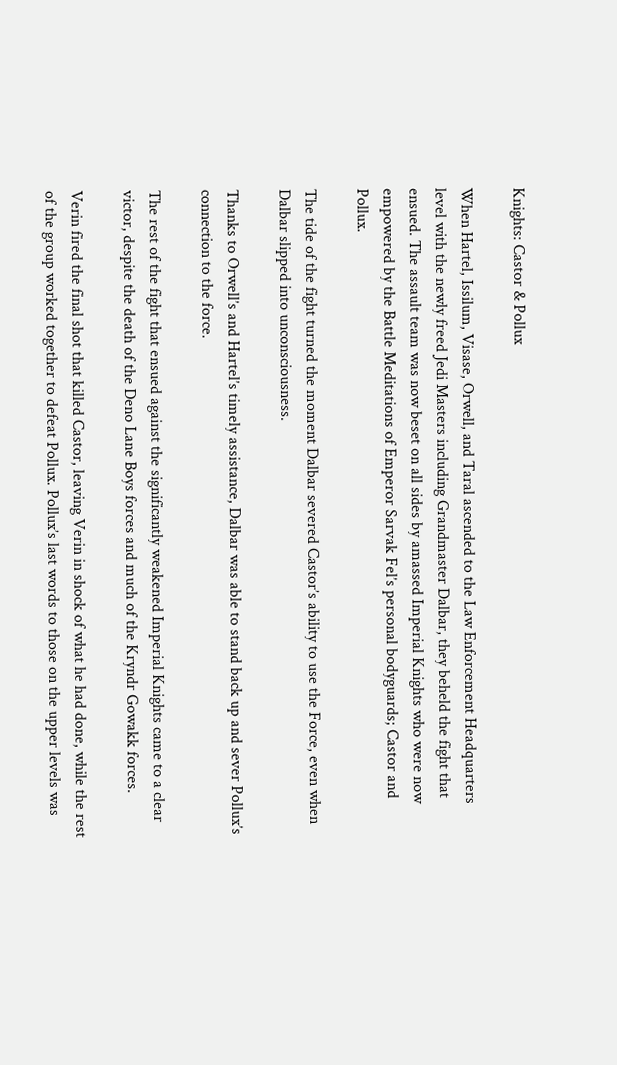Knights: Castor & Pollux

When Hartel, Issilum, Visase, Orwell, and Taral ascended to the Law Enforcement Headquarters level with the newly freed Jedi Masters including Grandmaster Dalbar, they beheld the fight that ensued. The assault team was now beset on all sides by amassed Imperial Knights who were now empowered by the Battle Meditations of Emperor Sarvak Fel’s personal bodyguards; Castor and Pollux.

The tide of the fight turned the moment Dalbar severed Castor’s ability to use the Force, even when Dalbar slipped into unconsciousness.

Thanks to Orwell’s and Hartel’s timely assistance, Dalbar was able to stand back up and sever Pollux’s connection to the force.

The rest of the fight that ensued against the significantly weakened Imperial Knights came to a clear victor, despite the death of the Deno Lane Boys forces and much of the Kryndr Gowakk forces.

Verin fired the final shot that killed Castor, leaving Verin in shock of what he had done, while the rest of the group worked together to defeat Pollux. Pollux’s last words to those on the upper levels was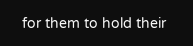for them to hold their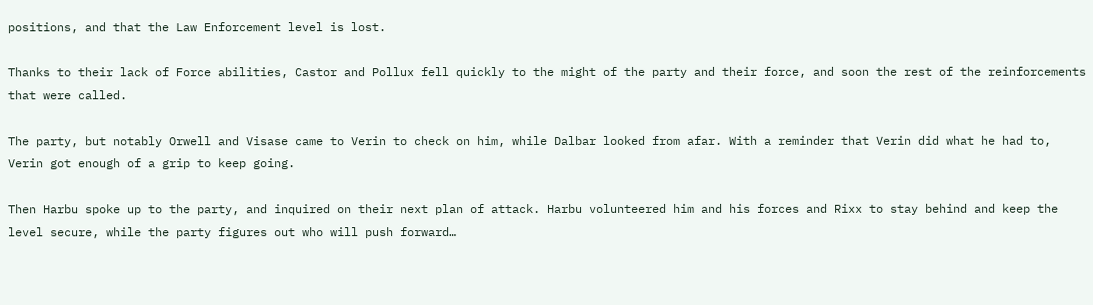positions, and that the Law Enforcement level is lost.

Thanks to their lack of Force abilities, Castor and Pollux fell quickly to the might of the party and their force, and soon the rest of the reinforcements that were called.

The party, but notably Orwell and Visase came to Verin to check on him, while Dalbar looked from afar. With a reminder that Verin did what he had to, Verin got enough of a grip to keep going.

Then Harbu spoke up to the party, and inquired on their next plan of attack. Harbu volunteered him and his forces and Rixx to stay behind and keep the level secure, while the party figures out who will push forward…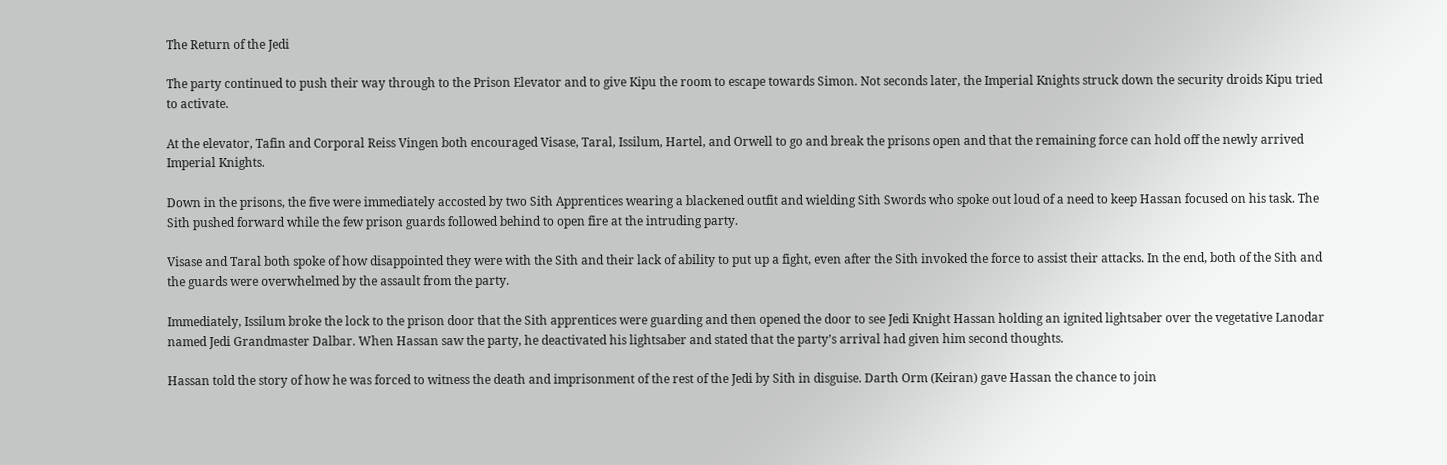The Return of the Jedi

The party continued to push their way through to the Prison Elevator and to give Kipu the room to escape towards Simon. Not seconds later, the Imperial Knights struck down the security droids Kipu tried to activate.

At the elevator, Tafin and Corporal Reiss Vingen both encouraged Visase, Taral, Issilum, Hartel, and Orwell to go and break the prisons open and that the remaining force can hold off the newly arrived Imperial Knights.

Down in the prisons, the five were immediately accosted by two Sith Apprentices wearing a blackened outfit and wielding Sith Swords who spoke out loud of a need to keep Hassan focused on his task. The Sith pushed forward while the few prison guards followed behind to open fire at the intruding party.

Visase and Taral both spoke of how disappointed they were with the Sith and their lack of ability to put up a fight, even after the Sith invoked the force to assist their attacks. In the end, both of the Sith and the guards were overwhelmed by the assault from the party.

Immediately, Issilum broke the lock to the prison door that the Sith apprentices were guarding and then opened the door to see Jedi Knight Hassan holding an ignited lightsaber over the vegetative Lanodar named Jedi Grandmaster Dalbar. When Hassan saw the party, he deactivated his lightsaber and stated that the party’s arrival had given him second thoughts.

Hassan told the story of how he was forced to witness the death and imprisonment of the rest of the Jedi by Sith in disguise. Darth Orm (Keiran) gave Hassan the chance to join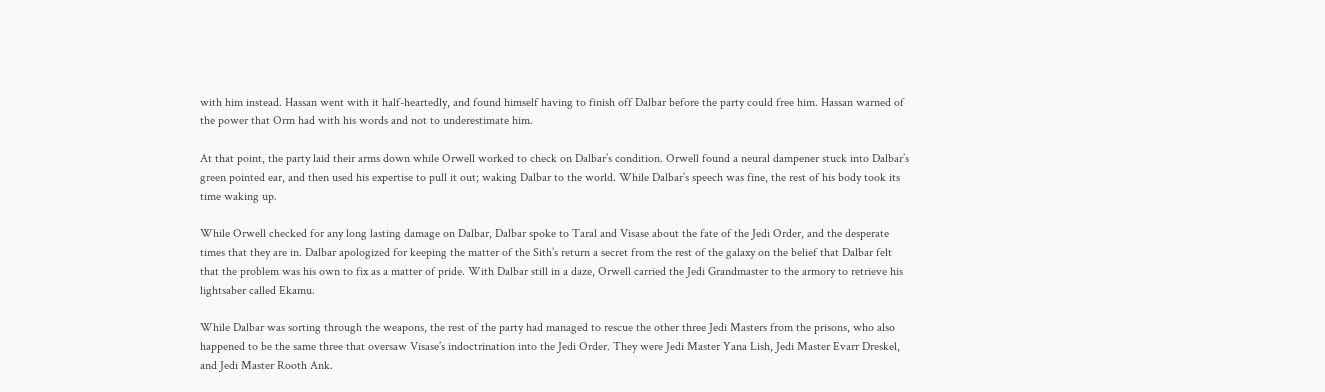with him instead. Hassan went with it half-heartedly, and found himself having to finish off Dalbar before the party could free him. Hassan warned of the power that Orm had with his words and not to underestimate him.

At that point, the party laid their arms down while Orwell worked to check on Dalbar’s condition. Orwell found a neural dampener stuck into Dalbar’s green pointed ear, and then used his expertise to pull it out; waking Dalbar to the world. While Dalbar’s speech was fine, the rest of his body took its time waking up.

While Orwell checked for any long lasting damage on Dalbar, Dalbar spoke to Taral and Visase about the fate of the Jedi Order, and the desperate times that they are in. Dalbar apologized for keeping the matter of the Sith’s return a secret from the rest of the galaxy on the belief that Dalbar felt that the problem was his own to fix as a matter of pride. With Dalbar still in a daze, Orwell carried the Jedi Grandmaster to the armory to retrieve his lightsaber called Ekamu.

While Dalbar was sorting through the weapons, the rest of the party had managed to rescue the other three Jedi Masters from the prisons, who also happened to be the same three that oversaw Visase’s indoctrination into the Jedi Order. They were Jedi Master Yana Lish, Jedi Master Evarr Dreskel, and Jedi Master Rooth Ank.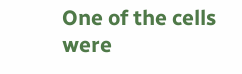One of the cells were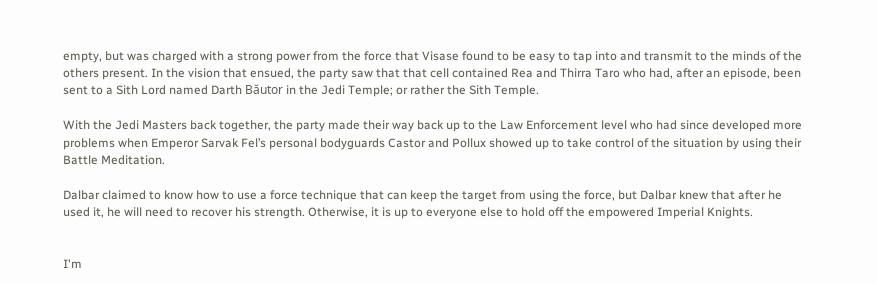empty, but was charged with a strong power from the force that Visase found to be easy to tap into and transmit to the minds of the others present. In the vision that ensued, the party saw that that cell contained Rea and Thirra Taro who had, after an episode, been sent to a Sith Lord named Darth Băutor in the Jedi Temple; or rather the Sith Temple.

With the Jedi Masters back together, the party made their way back up to the Law Enforcement level who had since developed more problems when Emperor Sarvak Fel’s personal bodyguards Castor and Pollux showed up to take control of the situation by using their Battle Meditation.

Dalbar claimed to know how to use a force technique that can keep the target from using the force, but Dalbar knew that after he used it, he will need to recover his strength. Otherwise, it is up to everyone else to hold off the empowered Imperial Knights.


I'm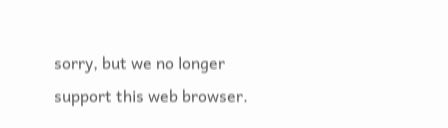sorry, but we no longer support this web browser.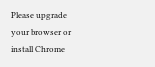Please upgrade your browser or install Chrome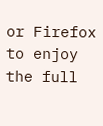or Firefox to enjoy the full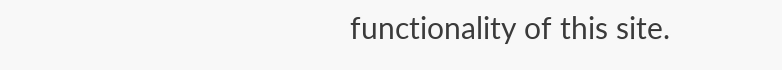functionality of this site.